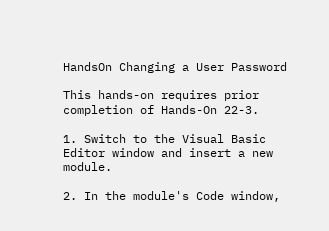HandsOn Changing a User Password

This hands-on requires prior completion of Hands-On 22-3.

1. Switch to the Visual Basic Editor window and insert a new module.

2. In the module's Code window,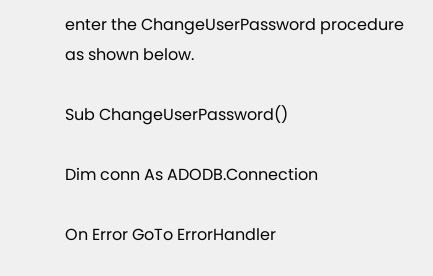enter the ChangeUserPassword procedure as shown below.

Sub ChangeUserPassword()

Dim conn As ADODB.Connection

On Error GoTo ErrorHandler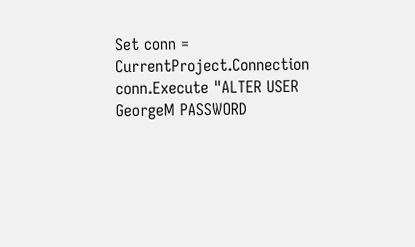Set conn = CurrentProject.Connection conn.Execute "ALTER USER GeorgeM PASSWORD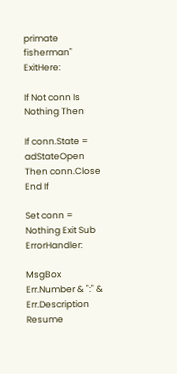primate fisherman" ExitHere:

If Not conn Is Nothing Then

If conn.State = adStateOpen Then conn.Close End If

Set conn = Nothing Exit Sub ErrorHandler:

MsgBox Err.Number & ":" & Err.Description Resume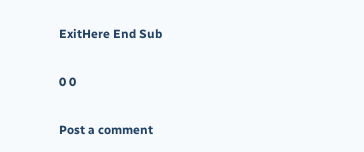ExitHere End Sub

0 0

Post a comment